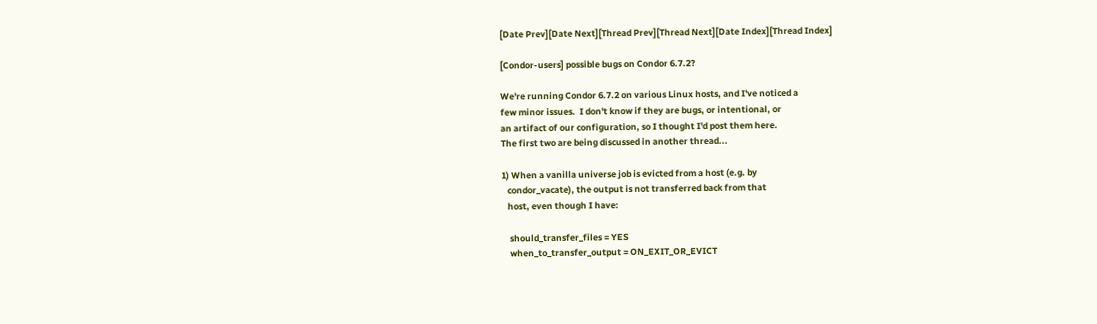[Date Prev][Date Next][Thread Prev][Thread Next][Date Index][Thread Index]

[Condor-users] possible bugs on Condor 6.7.2?

We're running Condor 6.7.2 on various Linux hosts, and I've noticed a
few minor issues.  I don't know if they are bugs, or intentional, or
an artifact of our configuration, so I thought I'd post them here.
The first two are being discussed in another thread...

1) When a vanilla universe job is evicted from a host (e.g. by
   condor_vacate), the output is not transferred back from that
   host, even though I have:

    should_transfer_files = YES
    when_to_transfer_output = ON_EXIT_OR_EVICT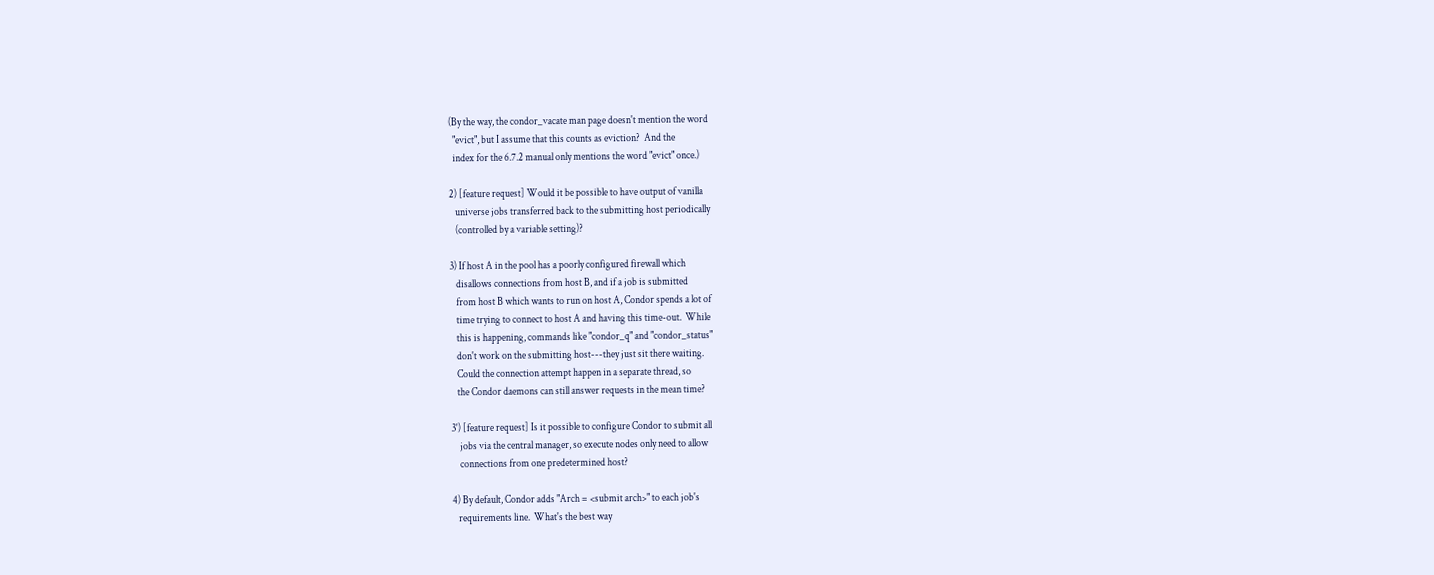(By the way, the condor_vacate man page doesn't mention the word
  "evict", but I assume that this counts as eviction?  And the
  index for the 6.7.2 manual only mentions the word "evict" once.)

2) [feature request] Would it be possible to have output of vanilla
   universe jobs transferred back to the submitting host periodically
   (controlled by a variable setting)?

3) If host A in the pool has a poorly configured firewall which
   disallows connections from host B, and if a job is submitted
   from host B which wants to run on host A, Condor spends a lot of
   time trying to connect to host A and having this time-out.  While
   this is happening, commands like "condor_q" and "condor_status"
   don't work on the submitting host---they just sit there waiting.
   Could the connection attempt happen in a separate thread, so
   the Condor daemons can still answer requests in the mean time?

3') [feature request] Is it possible to configure Condor to submit all
    jobs via the central manager, so execute nodes only need to allow
    connections from one predetermined host?

4) By default, Condor adds "Arch = <submit arch>" to each job's
   requirements line.  What's the best way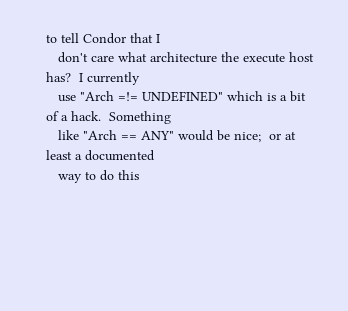to tell Condor that I
   don't care what architecture the execute host has?  I currently
   use "Arch =!= UNDEFINED" which is a bit of a hack.  Something
   like "Arch == ANY" would be nice;  or at least a documented
   way to do this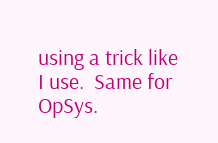using a trick like I use.  Same for OpSys.